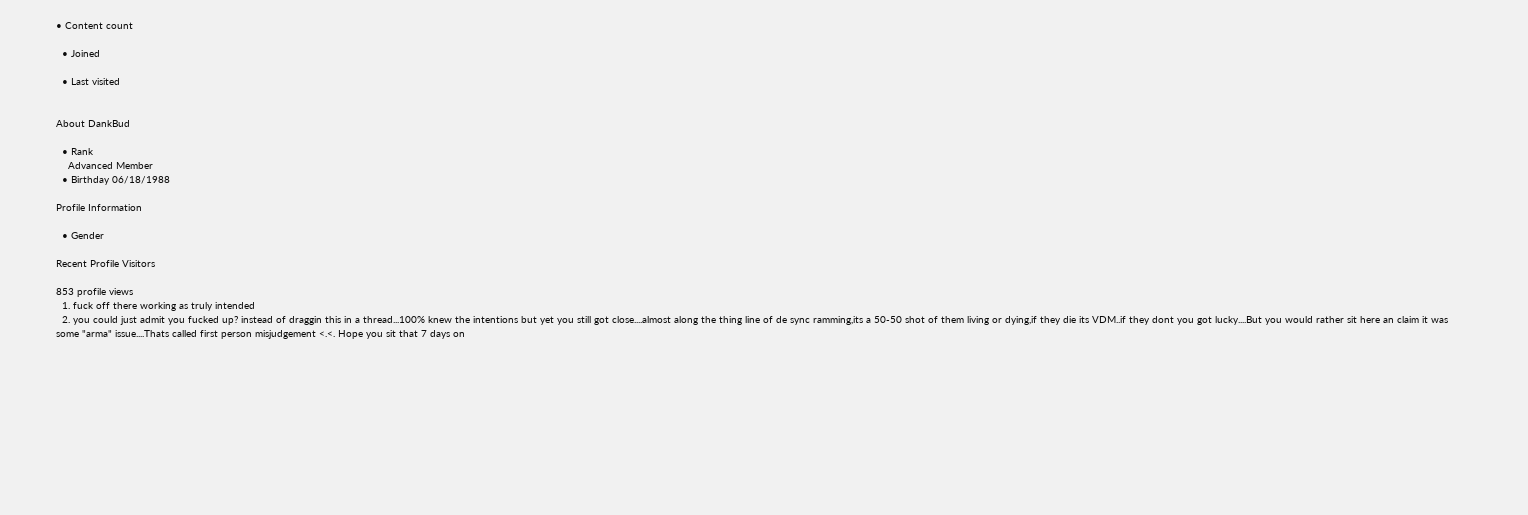• Content count

  • Joined

  • Last visited


About DankBud

  • Rank
    Advanced Member
  • Birthday 06/18/1988

Profile Information

  • Gender

Recent Profile Visitors

853 profile views
  1. fuck off there working as truly intended
  2. you could just admit you fucked up? instead of draggin this in a thread...100% knew the intentions but yet you still got close....almost along the thing line of de sync ramming,its a 50-50 shot of them living or dying,if they die its VDM..if they dont you got lucky....But you would rather sit here an claim it was some "arma" issue....Thats called first person misjudgement <.<. Hope you sit that 7 days on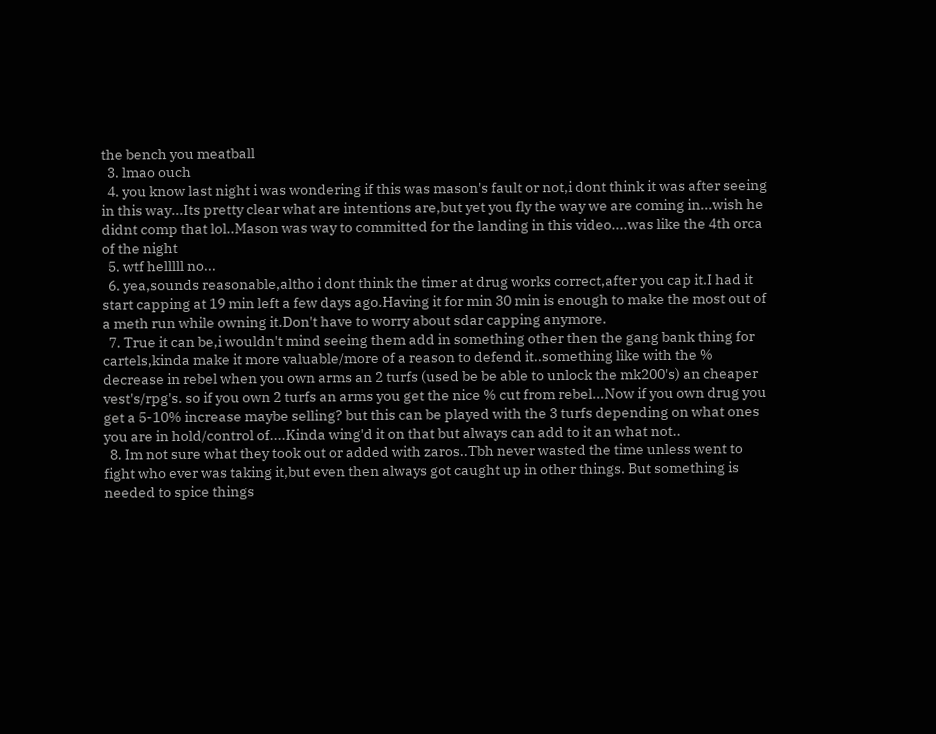the bench you meatball
  3. lmao ouch
  4. you know last night i was wondering if this was mason's fault or not,i dont think it was after seeing in this way...Its pretty clear what are intentions are,but yet you fly the way we are coming in...wish he didnt comp that lol..Mason was way to committed for the landing in this video....was like the 4th orca of the night
  5. wtf helllll no...
  6. yea,sounds reasonable,altho i dont think the timer at drug works correct,after you cap it.I had it start capping at 19 min left a few days ago.Having it for min 30 min is enough to make the most out of a meth run while owning it.Don't have to worry about sdar capping anymore.
  7. True it can be,i wouldn't mind seeing them add in something other then the gang bank thing for cartels,kinda make it more valuable/more of a reason to defend it..something like with the % decrease in rebel when you own arms an 2 turfs (used be be able to unlock the mk200's) an cheaper vest's/rpg's. so if you own 2 turfs an arms you get the nice % cut from rebel...Now if you own drug you get a 5-10% increase maybe selling? but this can be played with the 3 turfs depending on what ones you are in hold/control of....Kinda wing'd it on that but always can add to it an what not..
  8. Im not sure what they took out or added with zaros..Tbh never wasted the time unless went to fight who ever was taking it,but even then always got caught up in other things. But something is needed to spice things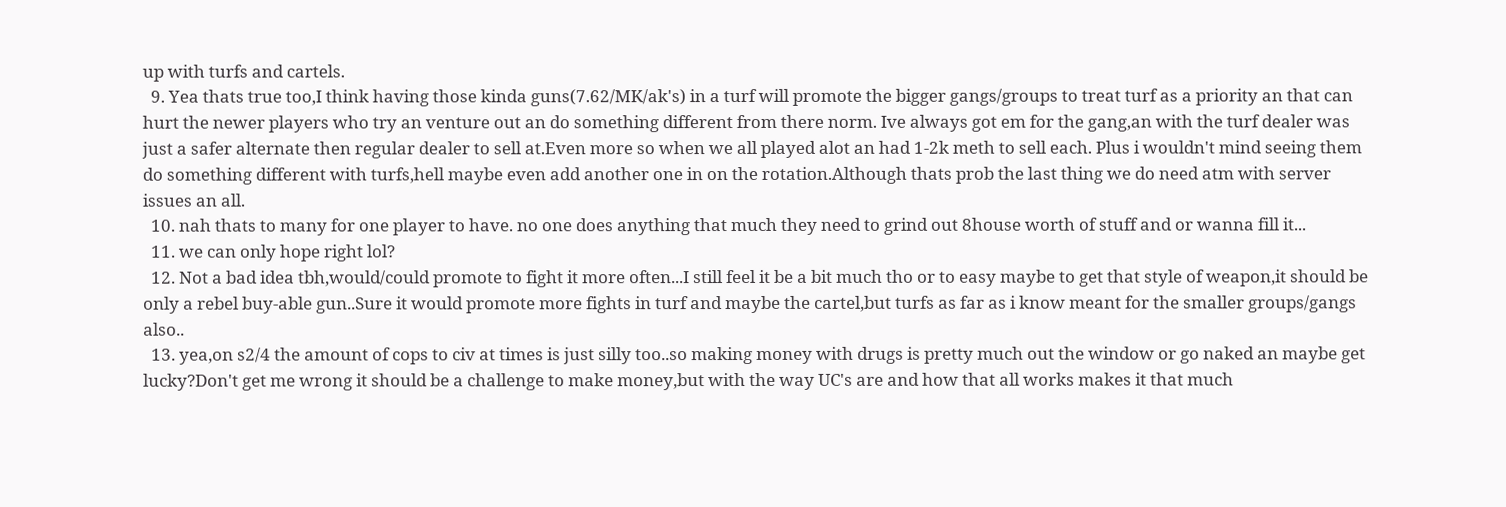up with turfs and cartels.
  9. Yea thats true too,I think having those kinda guns(7.62/MK/ak's) in a turf will promote the bigger gangs/groups to treat turf as a priority an that can hurt the newer players who try an venture out an do something different from there norm. Ive always got em for the gang,an with the turf dealer was just a safer alternate then regular dealer to sell at.Even more so when we all played alot an had 1-2k meth to sell each. Plus i wouldn't mind seeing them do something different with turfs,hell maybe even add another one in on the rotation.Although thats prob the last thing we do need atm with server issues an all.
  10. nah thats to many for one player to have. no one does anything that much they need to grind out 8house worth of stuff and or wanna fill it...
  11. we can only hope right lol?
  12. Not a bad idea tbh,would/could promote to fight it more often...I still feel it be a bit much tho or to easy maybe to get that style of weapon,it should be only a rebel buy-able gun..Sure it would promote more fights in turf and maybe the cartel,but turfs as far as i know meant for the smaller groups/gangs also..
  13. yea,on s2/4 the amount of cops to civ at times is just silly too..so making money with drugs is pretty much out the window or go naked an maybe get lucky?Don't get me wrong it should be a challenge to make money,but with the way UC's are and how that all works makes it that much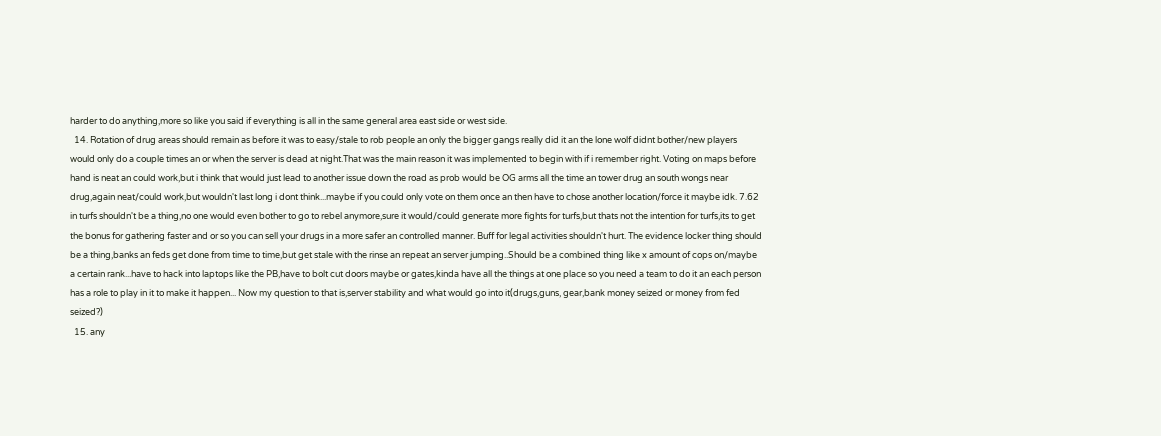harder to do anything,more so like you said if everything is all in the same general area east side or west side.
  14. Rotation of drug areas should remain as before it was to easy/stale to rob people an only the bigger gangs really did it an the lone wolf didnt bother/new players would only do a couple times an or when the server is dead at night.That was the main reason it was implemented to begin with if i remember right. Voting on maps before hand is neat an could work,but i think that would just lead to another issue down the road as prob would be OG arms all the time an tower drug an south wongs near drug,again neat/could work,but wouldn't last long i dont think...maybe if you could only vote on them once an then have to chose another location/force it maybe idk. 7.62 in turfs shouldn't be a thing,no one would even bother to go to rebel anymore,sure it would/could generate more fights for turfs,but thats not the intention for turfs,its to get the bonus for gathering faster and or so you can sell your drugs in a more safer an controlled manner. Buff for legal activities shouldn't hurt. The evidence locker thing should be a thing,banks an feds get done from time to time,but get stale with the rinse an repeat an server jumping..Should be a combined thing like x amount of cops on/maybe a certain rank...have to hack into laptops like the PB,have to bolt cut doors maybe or gates,kinda have all the things at one place so you need a team to do it an each person has a role to play in it to make it happen... Now my question to that is,server stability and what would go into it(drugs,guns, gear,bank money seized or money from fed seized?)
  15. any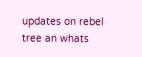updates on rebel tree an whats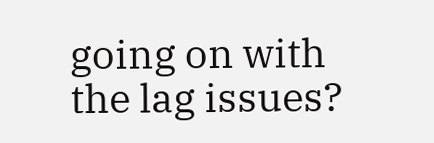going on with the lag issues?